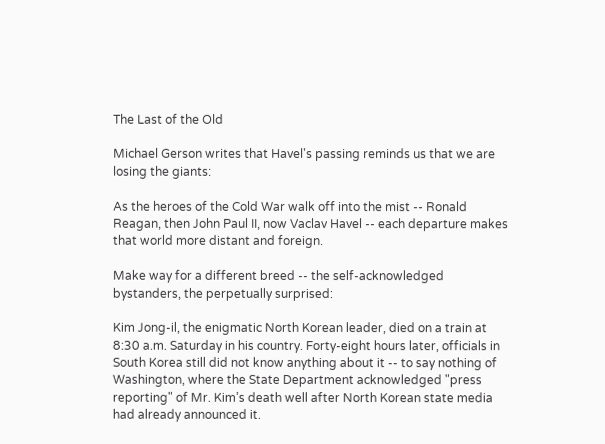The Last of the Old

Michael Gerson writes that Havel's passing reminds us that we are losing the giants:

As the heroes of the Cold War walk off into the mist -- Ronald Reagan, then John Paul II, now Vaclav Havel -- each departure makes that world more distant and foreign.

Make way for a different breed -- the self-acknowledged bystanders, the perpetually surprised:

Kim Jong-il, the enigmatic North Korean leader, died on a train at 8:30 a.m. Saturday in his country. Forty-eight hours later, officials in South Korea still did not know anything about it -- to say nothing of Washington, where the State Department acknowledged "press reporting" of Mr. Kim’s death well after North Korean state media had already announced it.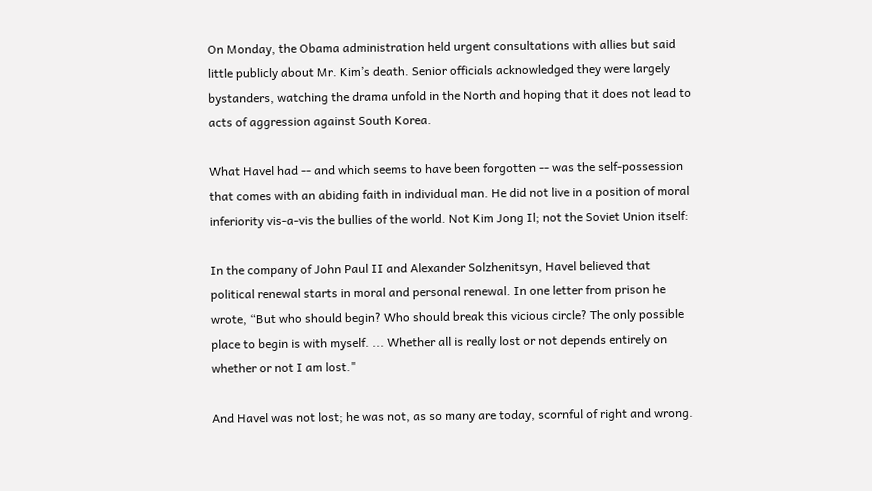On Monday, the Obama administration held urgent consultations with allies but said little publicly about Mr. Kim’s death. Senior officials acknowledged they were largely bystanders, watching the drama unfold in the North and hoping that it does not lead to acts of aggression against South Korea.

What Havel had -- and which seems to have been forgotten -- was the self-possession that comes with an abiding faith in individual man. He did not live in a position of moral inferiority vis-a-vis the bullies of the world. Not Kim Jong Il; not the Soviet Union itself:

In the company of John Paul II and Alexander Solzhenitsyn, Havel believed that political renewal starts in moral and personal renewal. In one letter from prison he wrote, “But who should begin? Who should break this vicious circle? The only possible place to begin is with myself. ... Whether all is really lost or not depends entirely on whether or not I am lost."

And Havel was not lost; he was not, as so many are today, scornful of right and wrong.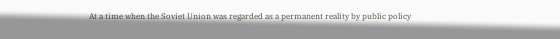At a time when the Soviet Union was regarded as a permanent reality by public policy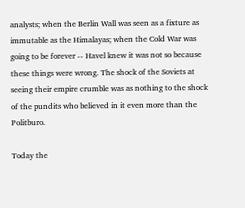analysts; when the Berlin Wall was seen as a fixture as immutable as the Himalayas; when the Cold War was going to be forever -- Havel knew it was not so because these things were wrong. The shock of the Soviets at seeing their empire crumble was as nothing to the shock of the pundits who believed in it even more than the Politburo.

Today the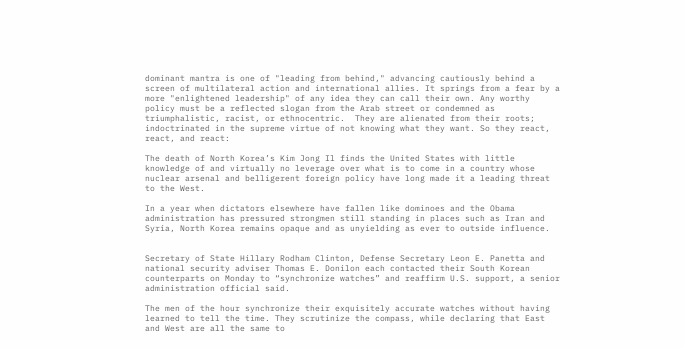dominant mantra is one of "leading from behind," advancing cautiously behind a screen of multilateral action and international allies. It springs from a fear by a more "enlightened leadership" of any idea they can call their own. Any worthy policy must be a reflected slogan from the Arab street or condemned as triumphalistic, racist, or ethnocentric.  They are alienated from their roots; indoctrinated in the supreme virtue of not knowing what they want. So they react, react, and react:

The death of North Korea’s Kim Jong Il finds the United States with little knowledge of and virtually no leverage over what is to come in a country whose nuclear arsenal and belligerent foreign policy have long made it a leading threat to the West.

In a year when dictators elsewhere have fallen like dominoes and the Obama administration has pressured strongmen still standing in places such as Iran and Syria, North Korea remains opaque and as unyielding as ever to outside influence.


Secretary of State Hillary Rodham Clinton, Defense Secretary Leon E. Panetta and national security adviser Thomas E. Donilon each contacted their South Korean counterparts on Monday to “synchronize watches” and reaffirm U.S. support, a senior administration official said.

The men of the hour synchronize their exquisitely accurate watches without having learned to tell the time. They scrutinize the compass, while declaring that East and West are all the same to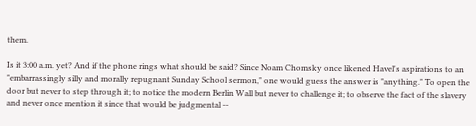them.

Is it 3:00 a.m. yet? And if the phone rings what should be said? Since Noam Chomsky once likened Havel's aspirations to an "embarrassingly silly and morally repugnant Sunday School sermon," one would guess the answer is "anything." To open the door but never to step through it; to notice the modern Berlin Wall but never to challenge it; to observe the fact of the slavery and never once mention it since that would be judgmental --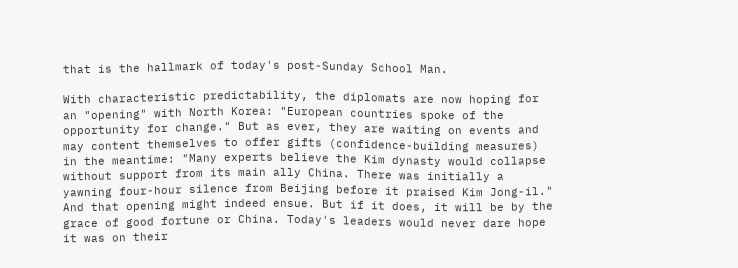that is the hallmark of today's post-Sunday School Man.

With characteristic predictability, the diplomats are now hoping for an "opening" with North Korea: "European countries spoke of the opportunity for change." But as ever, they are waiting on events and may content themselves to offer gifts (confidence-building measures) in the meantime: "Many experts believe the Kim dynasty would collapse without support from its main ally China. There was initially a yawning four-hour silence from Beijing before it praised Kim Jong-il." And that opening might indeed ensue. But if it does, it will be by the grace of good fortune or China. Today's leaders would never dare hope it was on their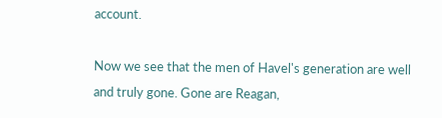account.

Now we see that the men of Havel's generation are well and truly gone. Gone are Reagan,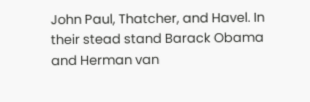John Paul, Thatcher, and Havel. In their stead stand Barack Obama and Herman van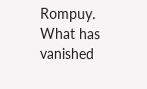Rompuy. What has vanished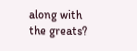along with the greats?